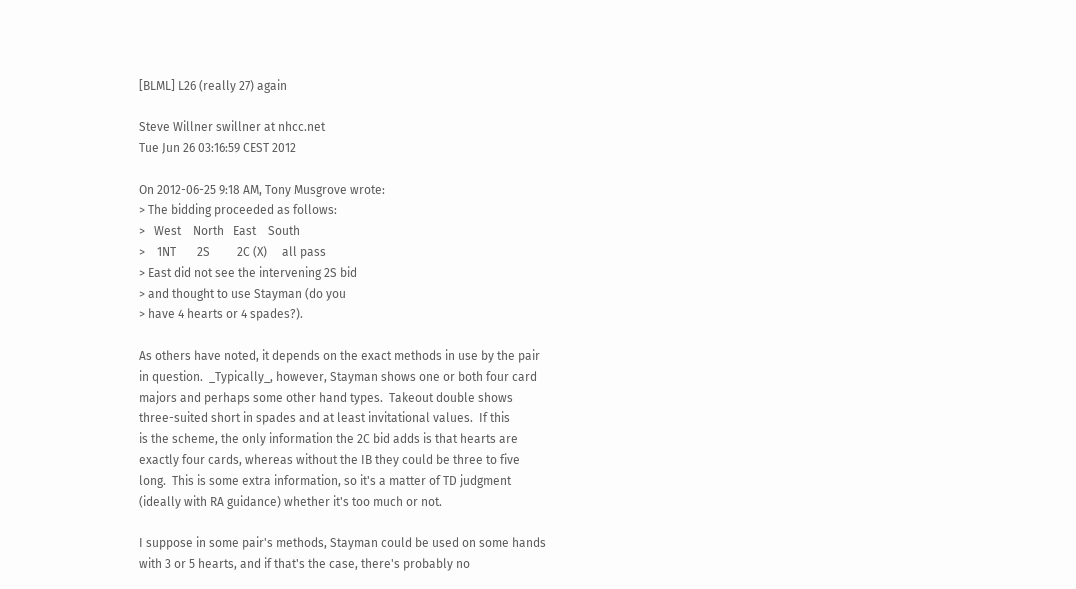[BLML] L26 (really 27) again

Steve Willner swillner at nhcc.net
Tue Jun 26 03:16:59 CEST 2012

On 2012-06-25 9:18 AM, Tony Musgrove wrote:
> The bidding proceeded as follows:
>   West    North   East    South
>    1NT       2S         2C (X)     all pass
> East did not see the intervening 2S bid
> and thought to use Stayman (do you
> have 4 hearts or 4 spades?).

As others have noted, it depends on the exact methods in use by the pair
in question.  _Typically_, however, Stayman shows one or both four card
majors and perhaps some other hand types.  Takeout double shows
three-suited short in spades and at least invitational values.  If this
is the scheme, the only information the 2C bid adds is that hearts are
exactly four cards, whereas without the IB they could be three to five
long.  This is some extra information, so it's a matter of TD judgment
(ideally with RA guidance) whether it's too much or not.

I suppose in some pair's methods, Stayman could be used on some hands
with 3 or 5 hearts, and if that's the case, there's probably no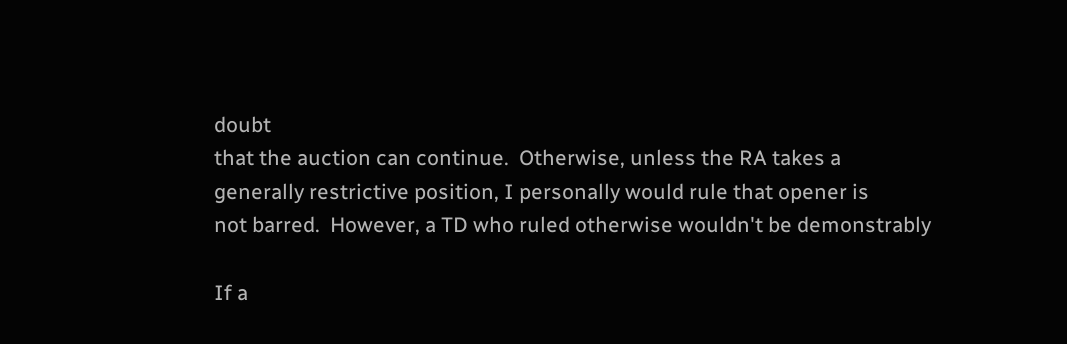doubt
that the auction can continue.  Otherwise, unless the RA takes a
generally restrictive position, I personally would rule that opener is
not barred.  However, a TD who ruled otherwise wouldn't be demonstrably

If a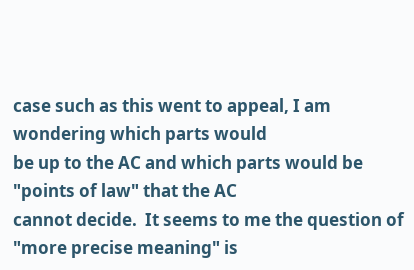case such as this went to appeal, I am wondering which parts would
be up to the AC and which parts would be "points of law" that the AC
cannot decide.  It seems to me the question of "more precise meaning" is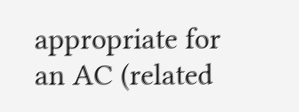appropriate for an AC (related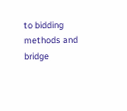to bidding methods and bridge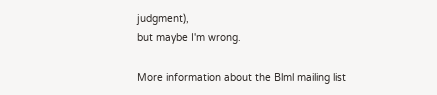judgment),
but maybe I'm wrong.

More information about the Blml mailing list